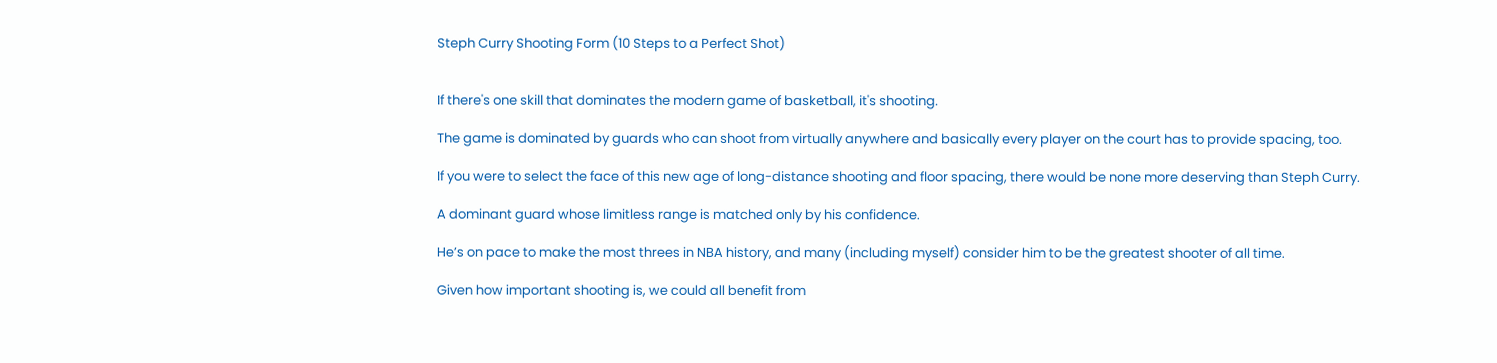Steph Curry Shooting Form (10 Steps to a Perfect Shot)


If there's one skill that dominates the modern game of basketball, it's shooting.

The game is dominated by guards who can shoot from virtually anywhere and basically every player on the court has to provide spacing, too.

If you were to select the face of this new age of long-distance shooting and floor spacing, there would be none more deserving than Steph Curry.

A dominant guard whose limitless range is matched only by his confidence.

He’s on pace to make the most threes in NBA history, and many (including myself) consider him to be the greatest shooter of all time.

Given how important shooting is, we could all benefit from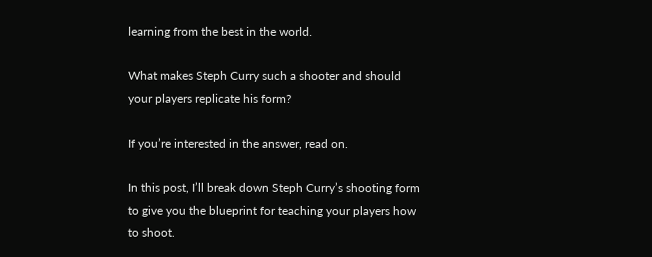learning from the best in the world.

What makes Steph Curry such a shooter and should your players replicate his form?

If you’re interested in the answer, read on.

In this post, I’ll break down Steph Curry’s shooting form to give you the blueprint for teaching your players how to shoot.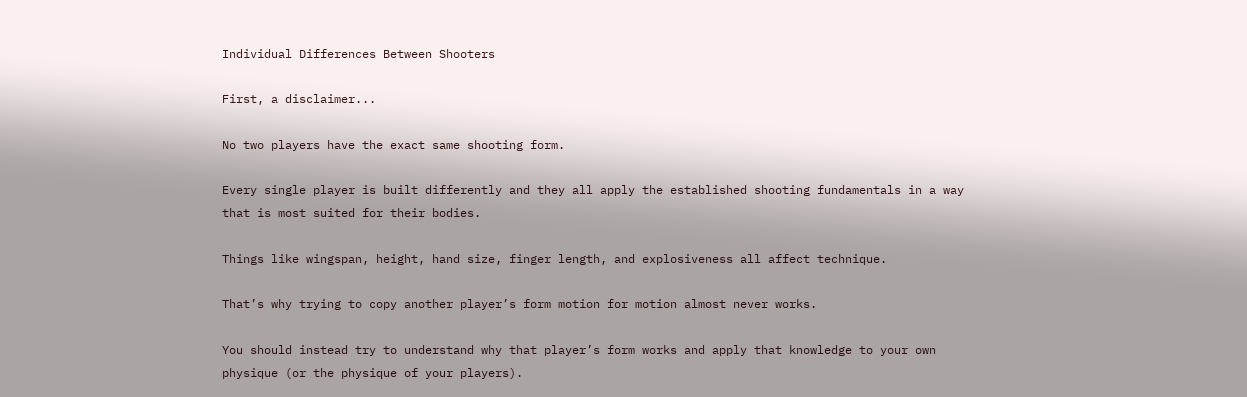Individual Differences Between Shooters

First, a disclaimer...

No two players have the exact same shooting form.

Every single player is built differently and they all apply the established shooting fundamentals in a way that is most suited for their bodies.

Things like wingspan, height, hand size, finger length, and explosiveness all affect technique.

That’s why trying to copy another player’s form motion for motion almost never works.

You should instead try to understand why that player’s form works and apply that knowledge to your own physique (or the physique of your players).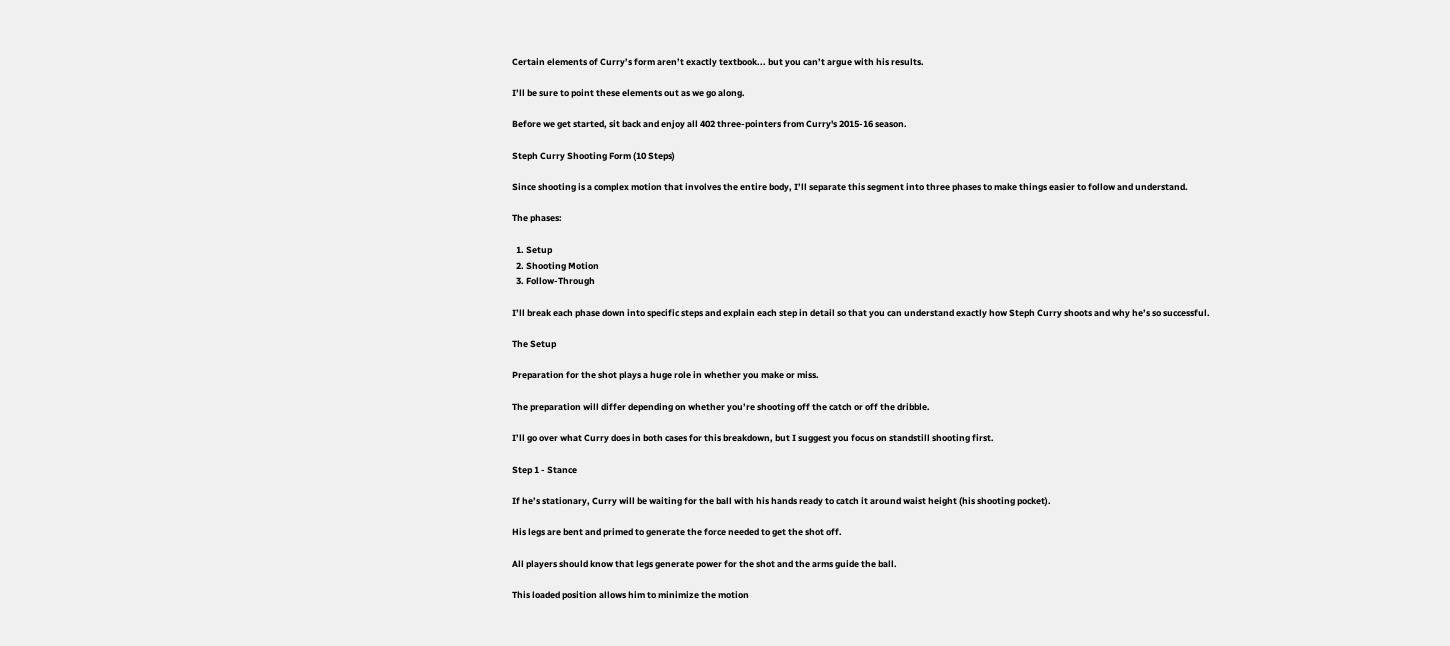Certain elements of Curry’s form aren’t exactly textbook... but you can’t argue with his results.

I’ll be sure to point these elements out as we go along.

Before we get started, sit back and enjoy all 402 three-pointers from Curry's 2015-16 season.

Steph Curry Shooting Form (10 Steps)

Since shooting is a complex motion that involves the entire body, I’ll separate this segment into three phases to make things easier to follow and understand.

The phases:

  1. Setup
  2. Shooting Motion
  3. Follow-Through

I’ll break each phase down into specific steps and explain each step in detail so that you can understand exactly how Steph Curry shoots and why he’s so successful.

The Setup

Preparation for the shot plays a huge role in whether you make or miss.

The preparation will differ depending on whether you’re shooting off the catch or off the dribble.

I’ll go over what Curry does in both cases for this breakdown, but I suggest you focus on standstill shooting first.

Step 1 - Stance

If he’s stationary, Curry will be waiting for the ball with his hands ready to catch it around waist height (his shooting pocket).

His legs are bent and primed to generate the force needed to get the shot off.

All players should know that legs generate power for the shot and the arms guide the ball.

This loaded position allows him to minimize the motion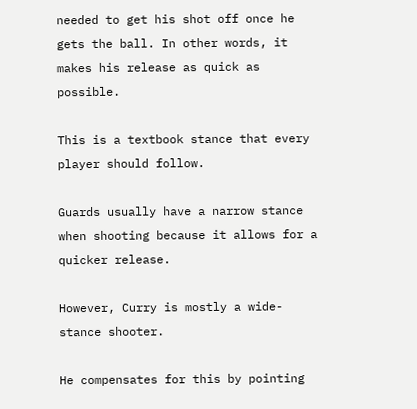needed to get his shot off once he gets the ball. In other words, it makes his release as quick as possible.

This is a textbook stance that every player should follow.

Guards usually have a narrow stance when shooting because it allows for a quicker release.

However, Curry is mostly a wide-stance shooter.

He compensates for this by pointing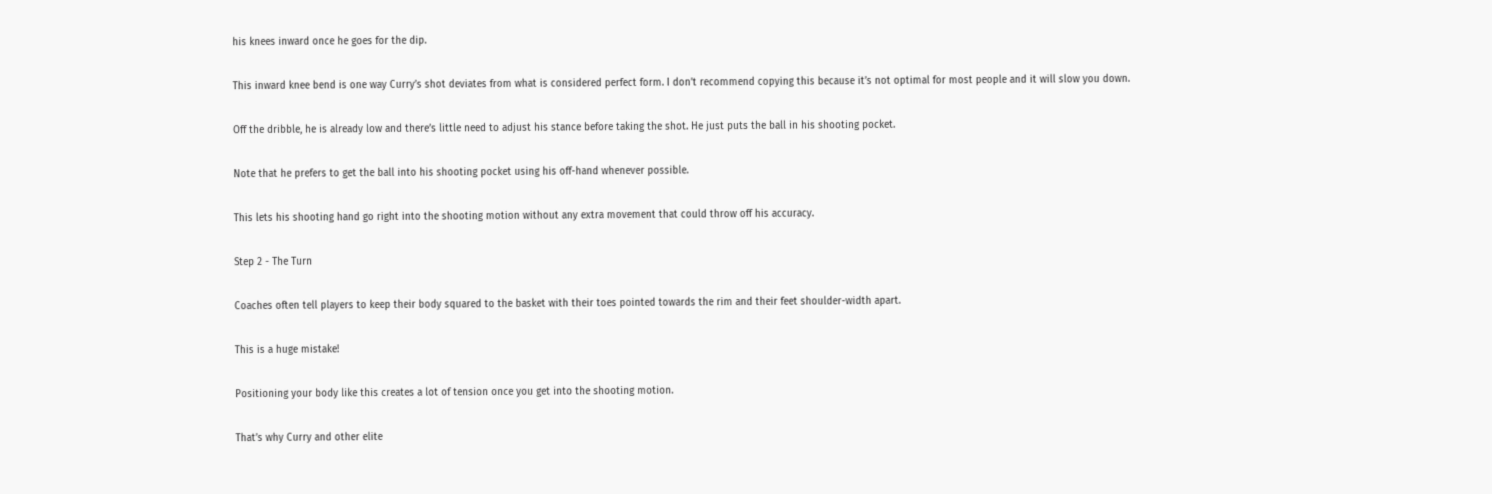his knees inward once he goes for the dip.

This inward knee bend is one way Curry’s shot deviates from what is considered perfect form. I don’t recommend copying this because it’s not optimal for most people and it will slow you down.

Off the dribble, he is already low and there’s little need to adjust his stance before taking the shot. He just puts the ball in his shooting pocket.

Note that he prefers to get the ball into his shooting pocket using his off-hand whenever possible.

This lets his shooting hand go right into the shooting motion without any extra movement that could throw off his accuracy.

Step 2 - The Turn

Coaches often tell players to keep their body squared to the basket with their toes pointed towards the rim and their feet shoulder-width apart.

This is a huge mistake!

Positioning your body like this creates a lot of tension once you get into the shooting motion.

That’s why Curry and other elite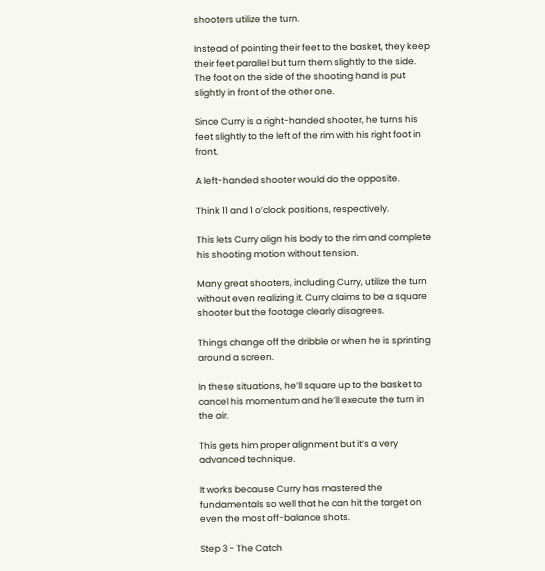shooters utilize the turn.

Instead of pointing their feet to the basket, they keep their feet parallel but turn them slightly to the side. The foot on the side of the shooting hand is put slightly in front of the other one.

Since Curry is a right-handed shooter, he turns his feet slightly to the left of the rim with his right foot in front.

A left-handed shooter would do the opposite.

Think 11 and 1 o’clock positions, respectively.

This lets Curry align his body to the rim and complete his shooting motion without tension.

Many great shooters, including Curry, utilize the turn without even realizing it. Curry claims to be a square shooter but the footage clearly disagrees.

Things change off the dribble or when he is sprinting around a screen.

In these situations, he’ll square up to the basket to cancel his momentum and he’ll execute the turn in the air.

This gets him proper alignment but it’s a very advanced technique.

It works because Curry has mastered the fundamentals so well that he can hit the target on even the most off-balance shots.

Step 3 - The Catch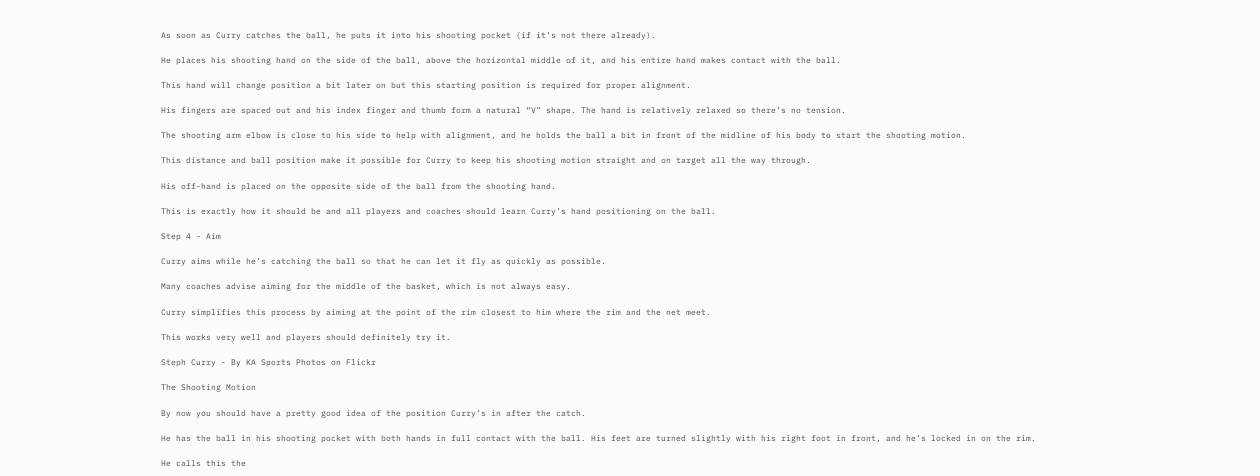As soon as Curry catches the ball, he puts it into his shooting pocket (if it’s not there already).

He places his shooting hand on the side of the ball, above the horizontal middle of it, and his entire hand makes contact with the ball.

This hand will change position a bit later on but this starting position is required for proper alignment.

His fingers are spaced out and his index finger and thumb form a natural “V” shape. The hand is relatively relaxed so there’s no tension.

The shooting arm elbow is close to his side to help with alignment, and he holds the ball a bit in front of the midline of his body to start the shooting motion.

This distance and ball position make it possible for Curry to keep his shooting motion straight and on target all the way through.

His off-hand is placed on the opposite side of the ball from the shooting hand.

This is exactly how it should be and all players and coaches should learn Curry’s hand positioning on the ball.

Step 4 - Aim

Curry aims while he’s catching the ball so that he can let it fly as quickly as possible.

Many coaches advise aiming for the middle of the basket, which is not always easy.

Curry simplifies this process by aiming at the point of the rim closest to him where the rim and the net meet.

This works very well and players should definitely try it.

Steph Curry - By KA Sports Photos on Flickr

The Shooting Motion

By now you should have a pretty good idea of the position Curry’s in after the catch.

He has the ball in his shooting pocket with both hands in full contact with the ball. His feet are turned slightly with his right foot in front, and he’s locked in on the rim.

He calls this the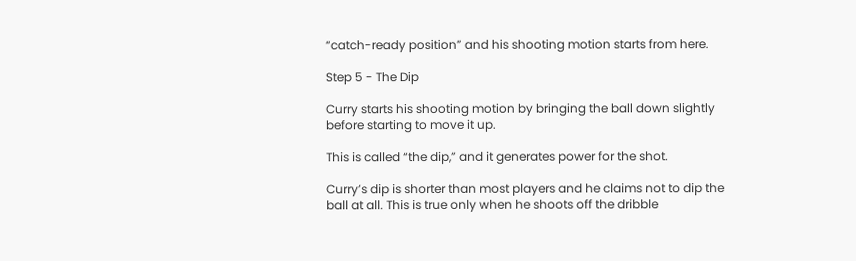“catch-ready position” and his shooting motion starts from here.

Step 5 - The Dip

Curry starts his shooting motion by bringing the ball down slightly before starting to move it up.

This is called “the dip,” and it generates power for the shot.

Curry’s dip is shorter than most players and he claims not to dip the ball at all. This is true only when he shoots off the dribble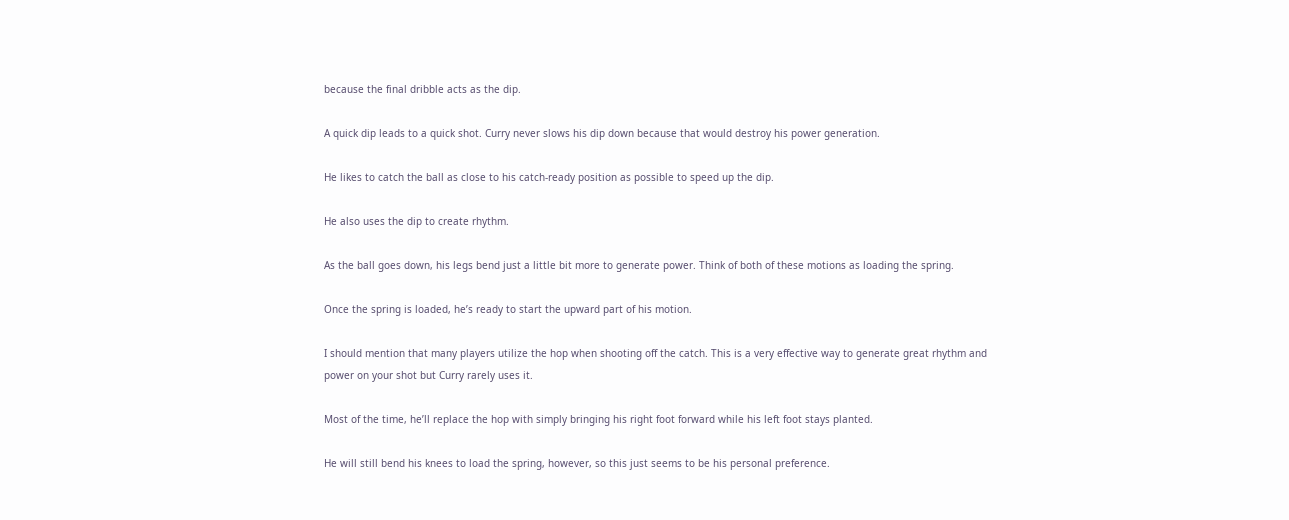because the final dribble acts as the dip.

A quick dip leads to a quick shot. Curry never slows his dip down because that would destroy his power generation.

He likes to catch the ball as close to his catch-ready position as possible to speed up the dip.

He also uses the dip to create rhythm.

As the ball goes down, his legs bend just a little bit more to generate power. Think of both of these motions as loading the spring.

Once the spring is loaded, he’s ready to start the upward part of his motion.

I should mention that many players utilize the hop when shooting off the catch. This is a very effective way to generate great rhythm and power on your shot but Curry rarely uses it.

Most of the time, he’ll replace the hop with simply bringing his right foot forward while his left foot stays planted.

He will still bend his knees to load the spring, however, so this just seems to be his personal preference.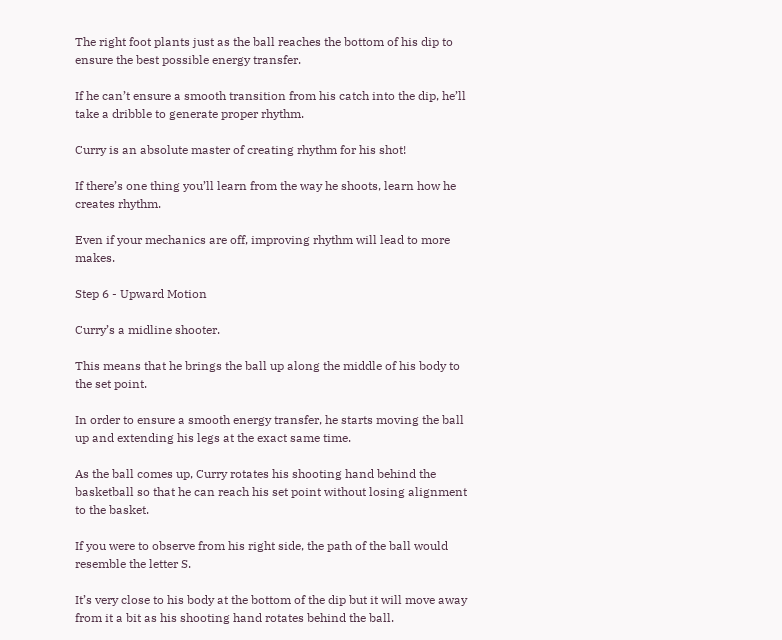The right foot plants just as the ball reaches the bottom of his dip to ensure the best possible energy transfer.

If he can’t ensure a smooth transition from his catch into the dip, he’ll take a dribble to generate proper rhythm.

Curry is an absolute master of creating rhythm for his shot!

If there’s one thing you’ll learn from the way he shoots, learn how he creates rhythm.

Even if your mechanics are off, improving rhythm will lead to more makes.

Step 6 - Upward Motion

Curry’s a midline shooter.

This means that he brings the ball up along the middle of his body to the set point.

In order to ensure a smooth energy transfer, he starts moving the ball up and extending his legs at the exact same time.

As the ball comes up, Curry rotates his shooting hand behind the basketball so that he can reach his set point without losing alignment to the basket.

If you were to observe from his right side, the path of the ball would resemble the letter S.

It’s very close to his body at the bottom of the dip but it will move away from it a bit as his shooting hand rotates behind the ball.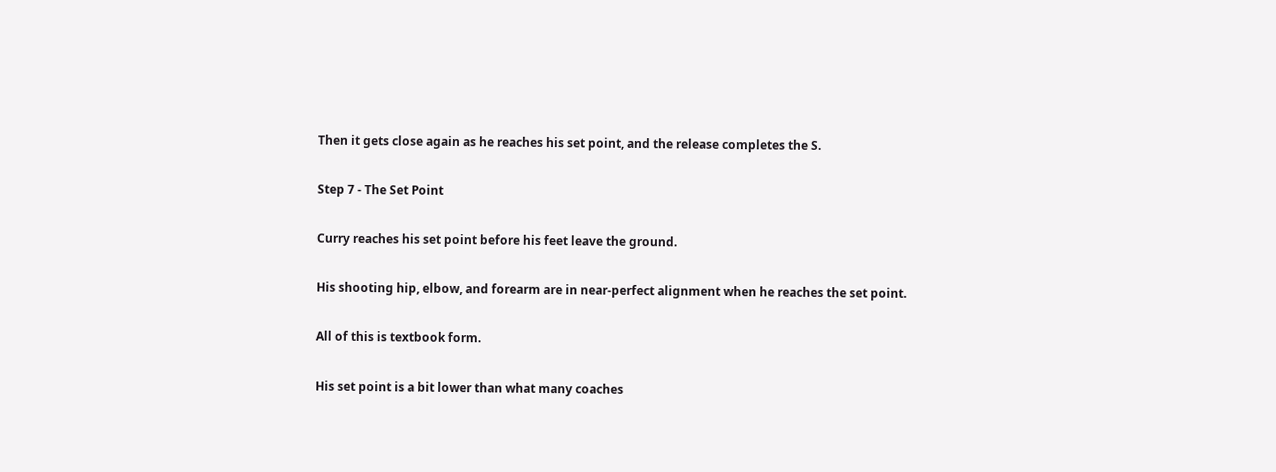Then it gets close again as he reaches his set point, and the release completes the S.

Step 7 - The Set Point

Curry reaches his set point before his feet leave the ground.

His shooting hip, elbow, and forearm are in near-perfect alignment when he reaches the set point.

All of this is textbook form.

His set point is a bit lower than what many coaches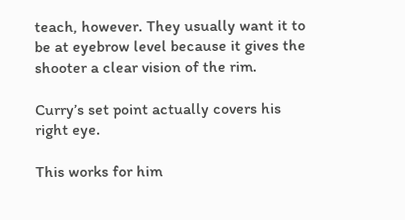teach, however. They usually want it to be at eyebrow level because it gives the shooter a clear vision of the rim.

Curry’s set point actually covers his right eye.

This works for him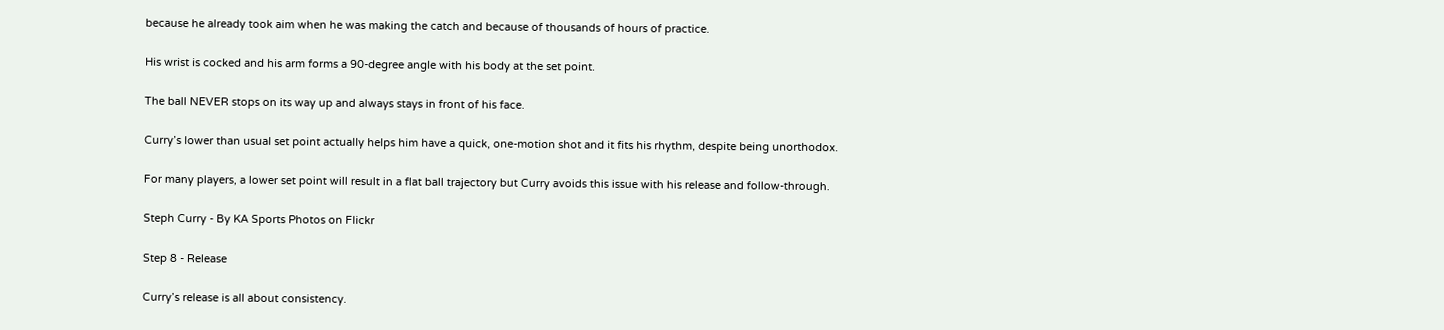because he already took aim when he was making the catch and because of thousands of hours of practice.

His wrist is cocked and his arm forms a 90-degree angle with his body at the set point.

The ball NEVER stops on its way up and always stays in front of his face.

Curry’s lower than usual set point actually helps him have a quick, one-motion shot and it fits his rhythm, despite being unorthodox.

For many players, a lower set point will result in a flat ball trajectory but Curry avoids this issue with his release and follow-through.

Steph Curry - By KA Sports Photos on Flickr

Step 8 - Release

Curry’s release is all about consistency.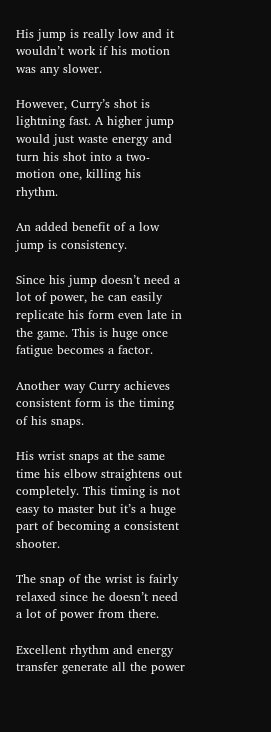His jump is really low and it wouldn’t work if his motion was any slower.

However, Curry’s shot is lightning fast. A higher jump would just waste energy and turn his shot into a two-motion one, killing his rhythm.

An added benefit of a low jump is consistency.

Since his jump doesn’t need a lot of power, he can easily replicate his form even late in the game. This is huge once fatigue becomes a factor.

Another way Curry achieves consistent form is the timing of his snaps.

His wrist snaps at the same time his elbow straightens out completely. This timing is not easy to master but it’s a huge part of becoming a consistent shooter.

The snap of the wrist is fairly relaxed since he doesn’t need a lot of power from there.

Excellent rhythm and energy transfer generate all the power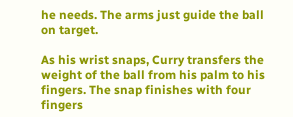he needs. The arms just guide the ball on target.

As his wrist snaps, Curry transfers the weight of the ball from his palm to his fingers. The snap finishes with four fingers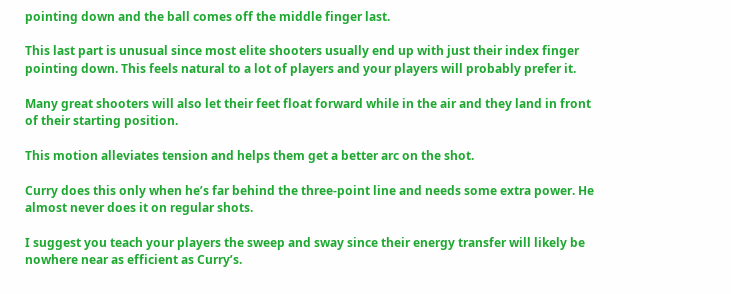pointing down and the ball comes off the middle finger last.

This last part is unusual since most elite shooters usually end up with just their index finger pointing down. This feels natural to a lot of players and your players will probably prefer it.

Many great shooters will also let their feet float forward while in the air and they land in front of their starting position.

This motion alleviates tension and helps them get a better arc on the shot.

Curry does this only when he’s far behind the three-point line and needs some extra power. He almost never does it on regular shots.

I suggest you teach your players the sweep and sway since their energy transfer will likely be nowhere near as efficient as Curry’s.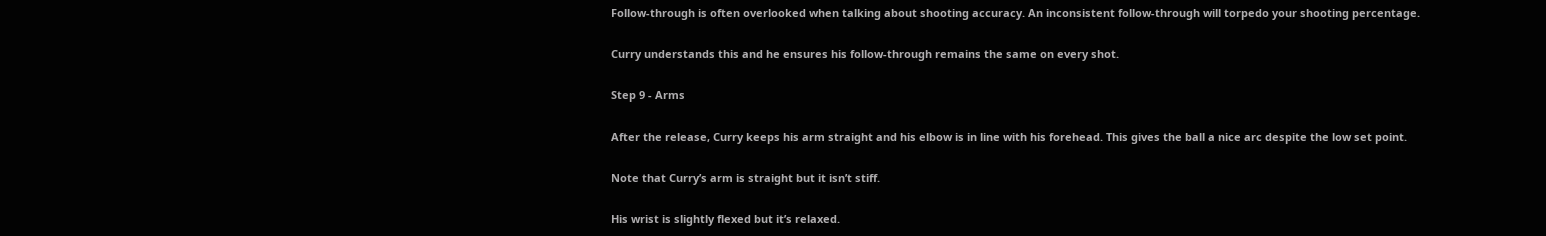Follow-through is often overlooked when talking about shooting accuracy. An inconsistent follow-through will torpedo your shooting percentage.

Curry understands this and he ensures his follow-through remains the same on every shot.

Step 9 - Arms

After the release, Curry keeps his arm straight and his elbow is in line with his forehead. This gives the ball a nice arc despite the low set point.

Note that Curry’s arm is straight but it isn’t stiff.

His wrist is slightly flexed but it’s relaxed.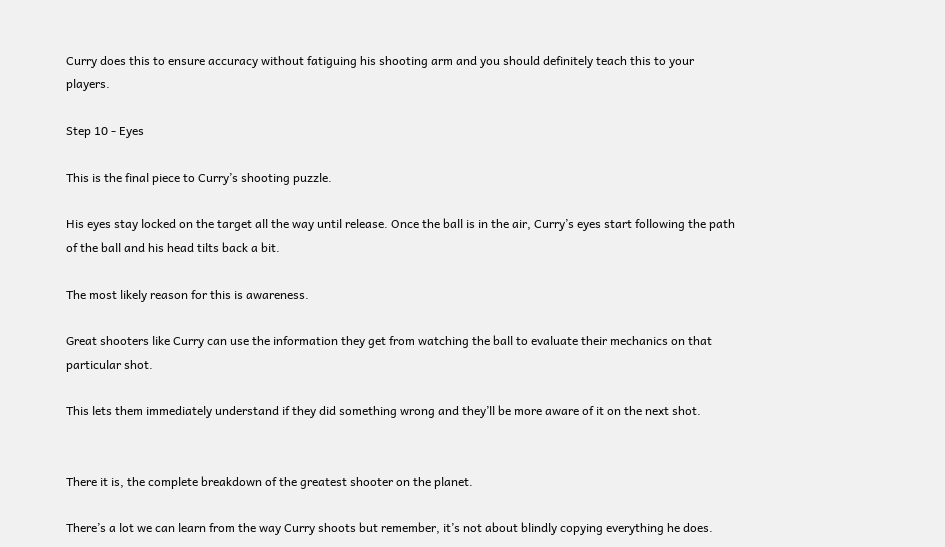Curry does this to ensure accuracy without fatiguing his shooting arm and you should definitely teach this to your players.

Step 10 - Eyes

This is the final piece to Curry’s shooting puzzle.

His eyes stay locked on the target all the way until release. Once the ball is in the air, Curry’s eyes start following the path of the ball and his head tilts back a bit.

The most likely reason for this is awareness.

Great shooters like Curry can use the information they get from watching the ball to evaluate their mechanics on that particular shot.

This lets them immediately understand if they did something wrong and they’ll be more aware of it on the next shot.


There it is, the complete breakdown of the greatest shooter on the planet.

There’s a lot we can learn from the way Curry shoots but remember, it’s not about blindly copying everything he does.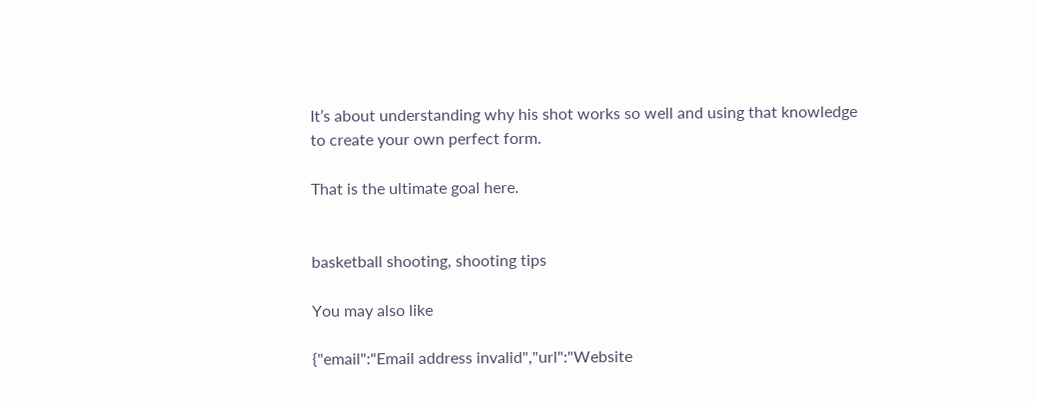It’s about understanding why his shot works so well and using that knowledge to create your own perfect form.

That is the ultimate goal here.


basketball shooting, shooting tips

You may also like

{"email":"Email address invalid","url":"Website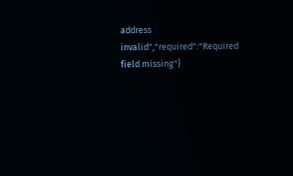address invalid","required":"Required field missing"}